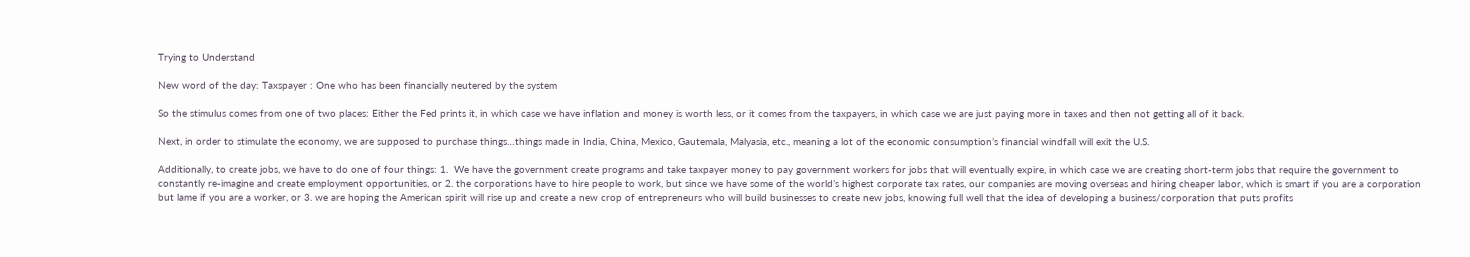Trying to Understand

New word of the day: Taxspayer : One who has been financially neutered by the system

So the stimulus comes from one of two places: Either the Fed prints it, in which case we have inflation and money is worth less, or it comes from the taxpayers, in which case we are just paying more in taxes and then not getting all of it back.

Next, in order to stimulate the economy, we are supposed to purchase things…things made in India, China, Mexico, Gautemala, Malyasia, etc., meaning a lot of the economic consumption’s financial windfall will exit the U.S.

Additionally, to create jobs, we have to do one of four things: 1.  We have the government create programs and take taxpayer money to pay government workers for jobs that will eventually expire, in which case we are creating short-term jobs that require the government to constantly re-imagine and create employment opportunities, or 2. the corporations have to hire people to work, but since we have some of the world’s highest corporate tax rates, our companies are moving overseas and hiring cheaper labor, which is smart if you are a corporation but lame if you are a worker, or 3. we are hoping the American spirit will rise up and create a new crop of entrepreneurs who will build businesses to create new jobs, knowing full well that the idea of developing a business/corporation that puts profits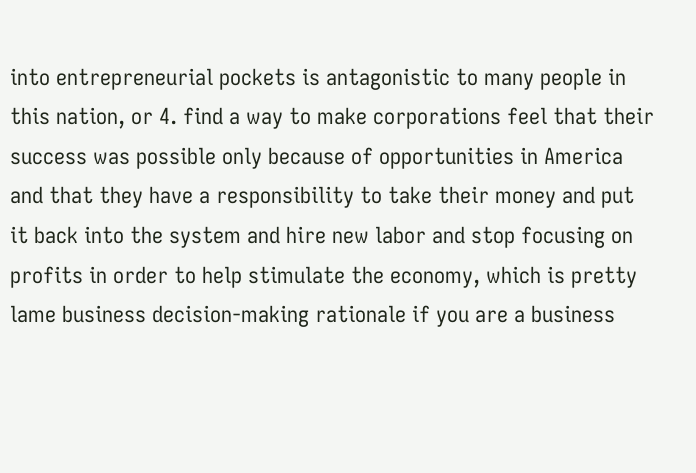into entrepreneurial pockets is antagonistic to many people in this nation, or 4. find a way to make corporations feel that their success was possible only because of opportunities in America and that they have a responsibility to take their money and put it back into the system and hire new labor and stop focusing on profits in order to help stimulate the economy, which is pretty lame business decision-making rationale if you are a business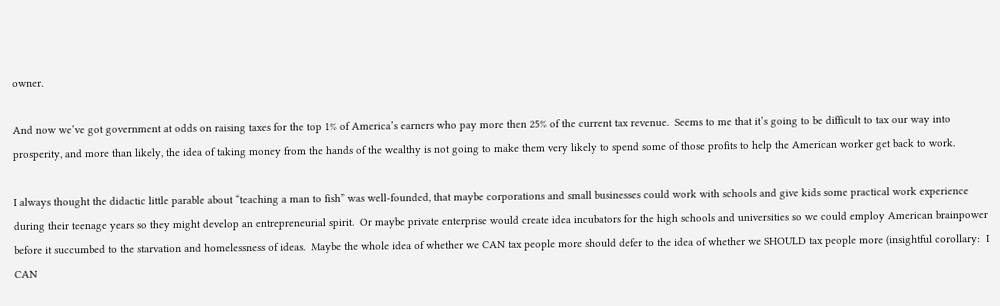owner.

And now we’ve got government at odds on raising taxes for the top 1% of America’s earners who pay more then 25% of the current tax revenue.  Seems to me that it’s going to be difficult to tax our way into prosperity, and more than likely, the idea of taking money from the hands of the wealthy is not going to make them very likely to spend some of those profits to help the American worker get back to work.

I always thought the didactic little parable about “teaching a man to fish” was well-founded, that maybe corporations and small businesses could work with schools and give kids some practical work experience during their teenage years so they might develop an entrepreneurial spirit.  Or maybe private enterprise would create idea incubators for the high schools and universities so we could employ American brainpower before it succumbed to the starvation and homelessness of ideas.  Maybe the whole idea of whether we CAN tax people more should defer to the idea of whether we SHOULD tax people more (insightful corollary:  I CAN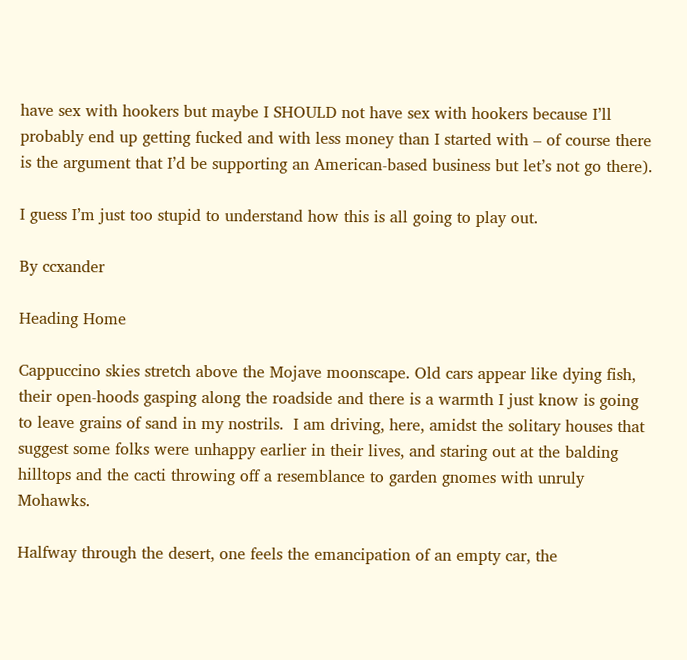have sex with hookers but maybe I SHOULD not have sex with hookers because I’ll probably end up getting fucked and with less money than I started with – of course there is the argument that I’d be supporting an American-based business but let’s not go there).

I guess I’m just too stupid to understand how this is all going to play out.

By ccxander

Heading Home

Cappuccino skies stretch above the Mojave moonscape. Old cars appear like dying fish, their open-hoods gasping along the roadside and there is a warmth I just know is going to leave grains of sand in my nostrils.  I am driving, here, amidst the solitary houses that suggest some folks were unhappy earlier in their lives, and staring out at the balding hilltops and the cacti throwing off a resemblance to garden gnomes with unruly Mohawks.

Halfway through the desert, one feels the emancipation of an empty car, the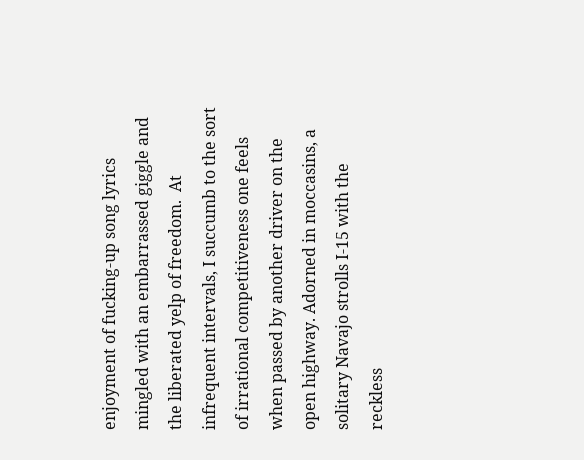enjoyment of fucking-up song lyrics mingled with an embarrassed giggle and the liberated yelp of freedom.  At infrequent intervals, I succumb to the sort of irrational competitiveness one feels when passed by another driver on the open highway. Adorned in moccasins, a solitary Navajo strolls I-15 with the reckless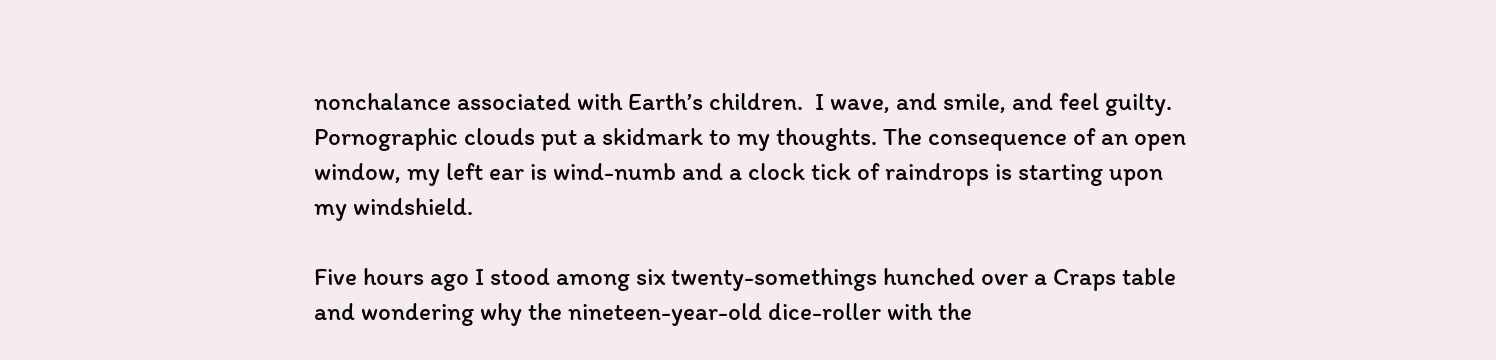nonchalance associated with Earth’s children.  I wave, and smile, and feel guilty. Pornographic clouds put a skidmark to my thoughts. The consequence of an open window, my left ear is wind-numb and a clock tick of raindrops is starting upon my windshield.

Five hours ago I stood among six twenty-somethings hunched over a Craps table and wondering why the nineteen-year-old dice-roller with the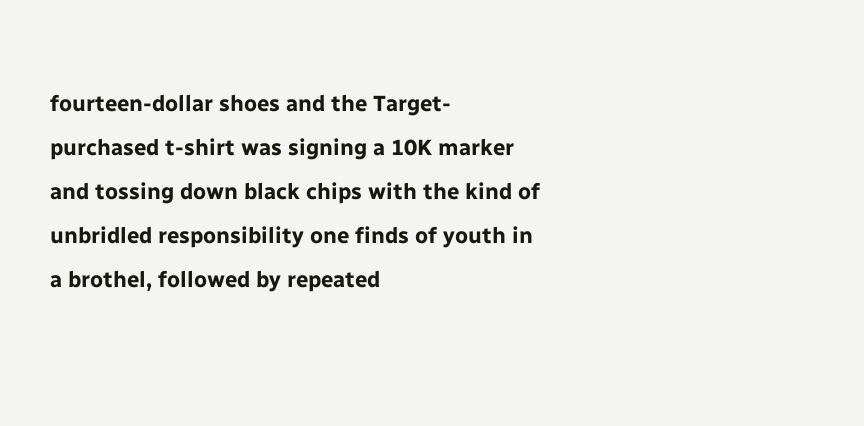fourteen-dollar shoes and the Target-purchased t-shirt was signing a 10K marker and tossing down black chips with the kind of unbridled responsibility one finds of youth in a brothel, followed by repeated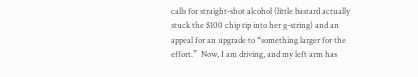calls for straight-shot alcohol (little bastard actually stuck the $100 chip tip into her g-string) and an appeal for an upgrade to “something larger for the effort.”  Now, I am driving, and my left arm has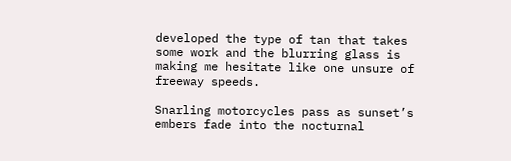developed the type of tan that takes some work and the blurring glass is making me hesitate like one unsure of freeway speeds.

Snarling motorcycles pass as sunset’s embers fade into the nocturnal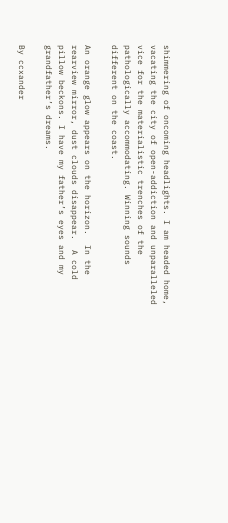shimmering of oncoming headlights. I am headed home, vacating the city of open-addiction and unparalleled vice for the materialistic trenches of the pathologically accommodating. Winning sounds different on the coast.

An orange glow appears on the horizon.  In the rearview mirror, dust clouds disappear.  A cold pillow beckons. I have my father’s eyes and my grandfather’s dreams.

By ccxander